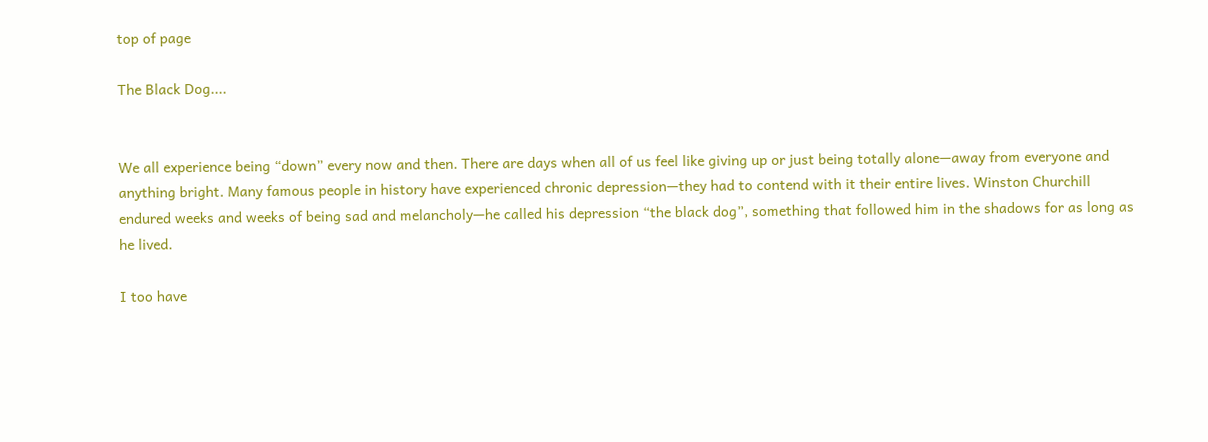top of page

The Black Dog....


We all experience being “down” every now and then. There are days when all of us feel like giving up or just being totally alone—away from everyone and anything bright. Many famous people in history have experienced chronic depression—they had to contend with it their entire lives. Winston Churchill endured weeks and weeks of being sad and melancholy—he called his depression “the black dog”, something that followed him in the shadows for as long as he lived.

I too have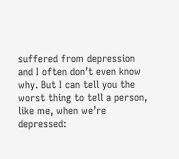suffered from depression and I often don’t even know why. But I can tell you the worst thing to tell a person, like me, when we’re depressed: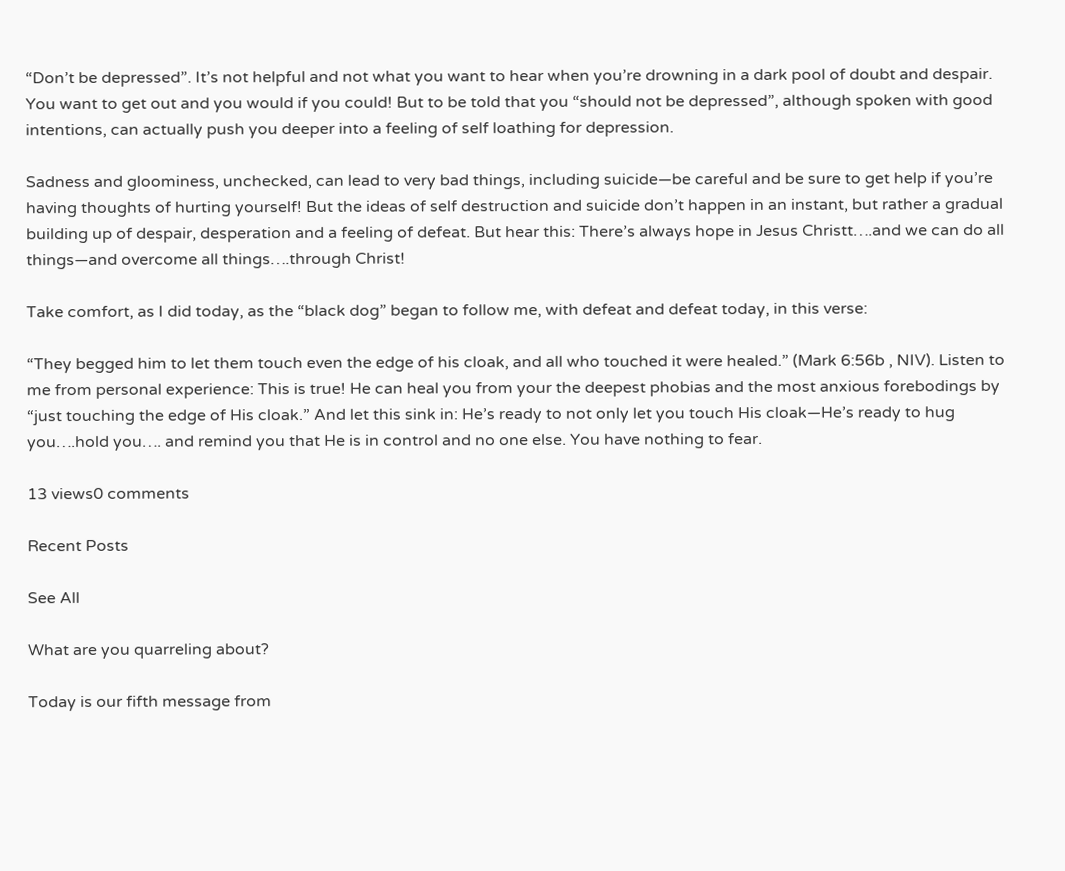“Don’t be depressed”. It’s not helpful and not what you want to hear when you’re drowning in a dark pool of doubt and despair. You want to get out and you would if you could! But to be told that you “should not be depressed”, although spoken with good intentions, can actually push you deeper into a feeling of self loathing for depression.

Sadness and gloominess, unchecked, can lead to very bad things, including suicide—be careful and be sure to get help if you’re having thoughts of hurting yourself! But the ideas of self destruction and suicide don’t happen in an instant, but rather a gradual building up of despair, desperation and a feeling of defeat. But hear this: There’s always hope in Jesus Christt….and we can do all things—and overcome all things….through Christ!

Take comfort, as I did today, as the “black dog” began to follow me, with defeat and defeat today, in this verse:

“They begged him to let them touch even the edge of his cloak, and all who touched it were healed.” (Mark 6:56b , NIV). Listen to me from personal experience: This is true! He can heal you from your the deepest phobias and the most anxious forebodings by “just touching the edge of His cloak.” And let this sink in: He’s ready to not only let you touch His cloak—He’s ready to hug you….hold you…. and remind you that He is in control and no one else. You have nothing to fear.

13 views0 comments

Recent Posts

See All

What are you quarreling about?

Today is our fifth message from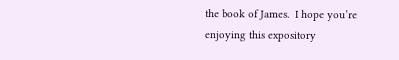the book of James.  I hope you’re enjoying this expository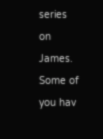series on James. Some of you hav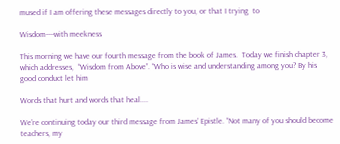mused if I am offering these messages directly to you, or that I trying  to

Wisdom----with meekness

This morning we have our fourth message from the book of James.  Today we finish chapter 3, which addresses,  “Wisdom from Above”. “Who is wise and understanding among you? By his good conduct let him

Words that hurt and words that heal....

We’re continuing today our third message from James’ Epistle. “Not many of you should become teachers, my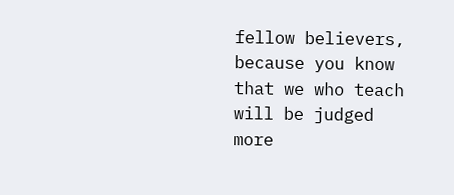fellow believers, because you know that we who teach will be judged more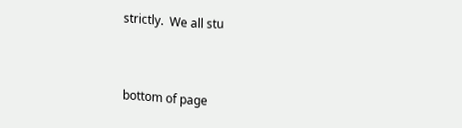strictly.  We all stu


bottom of page